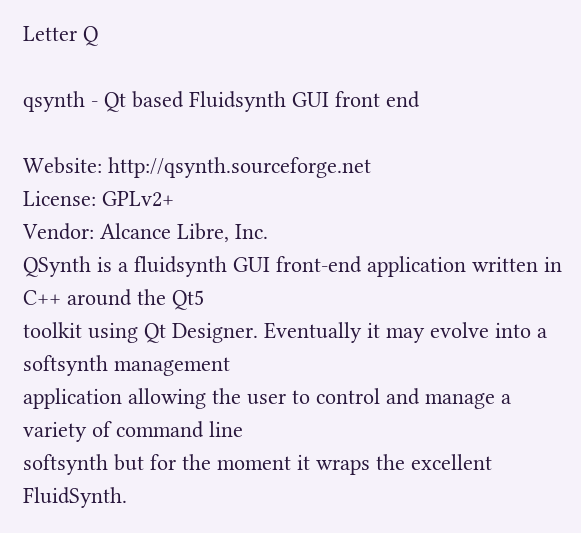Letter Q

qsynth - Qt based Fluidsynth GUI front end

Website: http://qsynth.sourceforge.net
License: GPLv2+
Vendor: Alcance Libre, Inc.
QSynth is a fluidsynth GUI front-end application written in C++ around the Qt5
toolkit using Qt Designer. Eventually it may evolve into a softsynth management
application allowing the user to control and manage a variety of command line
softsynth but for the moment it wraps the excellent FluidSynth.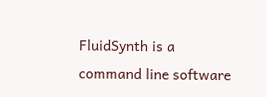FluidSynth is a
command line software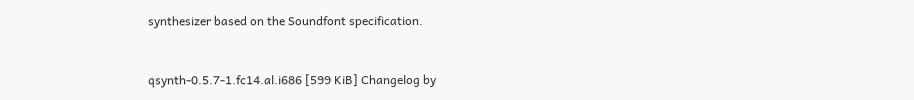synthesizer based on the Soundfont specification.


qsynth-0.5.7-1.fc14.al.i686 [599 KiB] Changelog by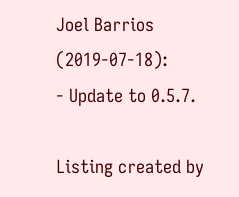Joel Barrios (2019-07-18):
- Update to 0.5.7.

Listing created by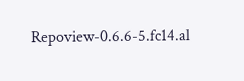Repoview-0.6.6-5.fc14.al